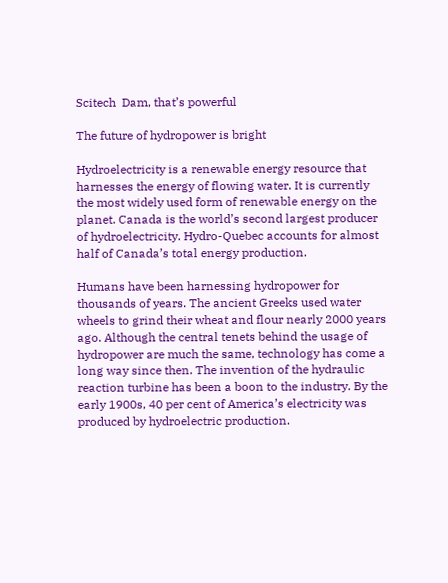Scitech  Dam, that’s powerful

The future of hydropower is bright

Hydroelectricity is a renewable energy resource that harnesses the energy of flowing water. It is currently the most widely used form of renewable energy on the planet. Canada is the world’s second largest producer of hydroelectricity. Hydro-Quebec accounts for almost half of Canada’s total energy production.

Humans have been harnessing hydropower for thousands of years. The ancient Greeks used water wheels to grind their wheat and flour nearly 2000 years ago. Although the central tenets behind the usage of hydropower are much the same, technology has come a long way since then. The invention of the hydraulic reaction turbine has been a boon to the industry. By the early 1900s, 40 per cent of America’s electricity was produced by hydroelectric production.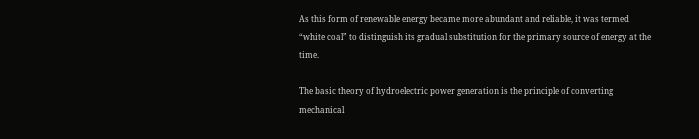As this form of renewable energy became more abundant and reliable, it was termed “white coal” to distinguish its gradual substitution for the primary source of energy at the time.

The basic theory of hydroelectric power generation is the principle of converting mechanical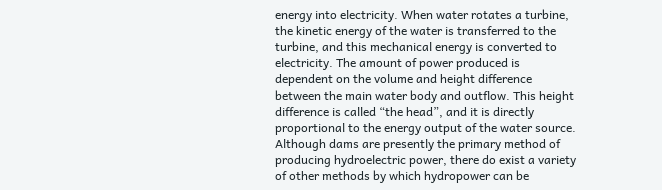energy into electricity. When water rotates a turbine, the kinetic energy of the water is transferred to the turbine, and this mechanical energy is converted to electricity. The amount of power produced is dependent on the volume and height difference between the main water body and outflow. This height difference is called “the head”, and it is directly proportional to the energy output of the water source. Although dams are presently the primary method of producing hydroelectric power, there do exist a variety of other methods by which hydropower can be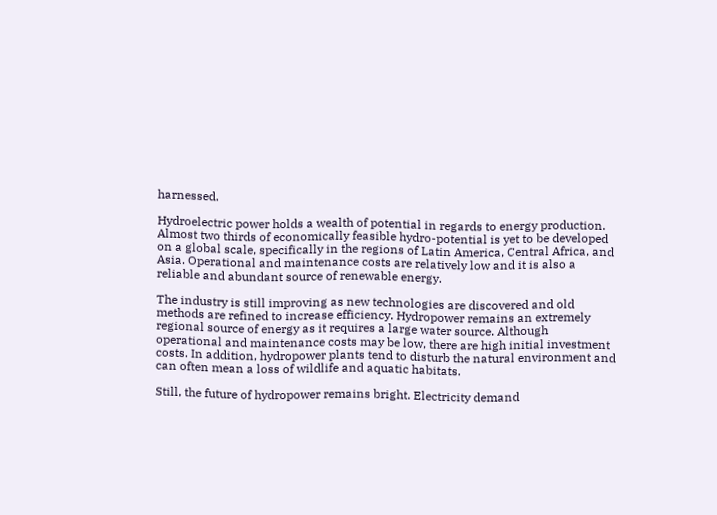harnessed.

Hydroelectric power holds a wealth of potential in regards to energy production. Almost two thirds of economically feasible hydro-potential is yet to be developed on a global scale, specifically in the regions of Latin America, Central Africa, and Asia. Operational and maintenance costs are relatively low and it is also a reliable and abundant source of renewable energy.

The industry is still improving as new technologies are discovered and old methods are refined to increase efficiency. Hydropower remains an extremely regional source of energy as it requires a large water source. Although operational and maintenance costs may be low, there are high initial investment costs. In addition, hydropower plants tend to disturb the natural environment and can often mean a loss of wildlife and aquatic habitats.

Still, the future of hydropower remains bright. Electricity demand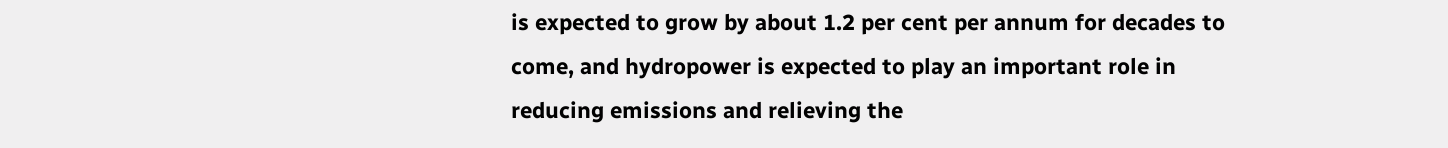is expected to grow by about 1.2 per cent per annum for decades to come, and hydropower is expected to play an important role in reducing emissions and relieving the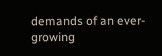demands of an ever-growing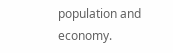population and economy.